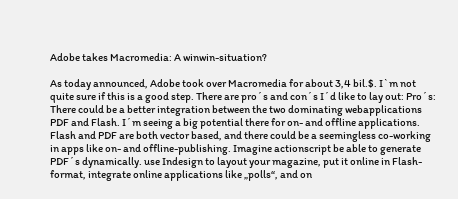Adobe takes Macromedia: A winwin-situation?

As today announced, Adobe took over Macromedia for about 3,4 bil.$. I`m not quite sure if this is a good step. There are pro´s and con´s I´d like to lay out: Pro´s: There could be a better integration between the two dominating webapplications PDF and Flash. I´m seeing a big potential there for on- and offline applications. Flash and PDF are both vector based, and there could be a seemingless co-working in apps like on- and offline-publishing. Imagine actionscript be able to generate PDF´s dynamically. use Indesign to layout your magazine, put it online in Flash-format, integrate online applications like „polls“, and on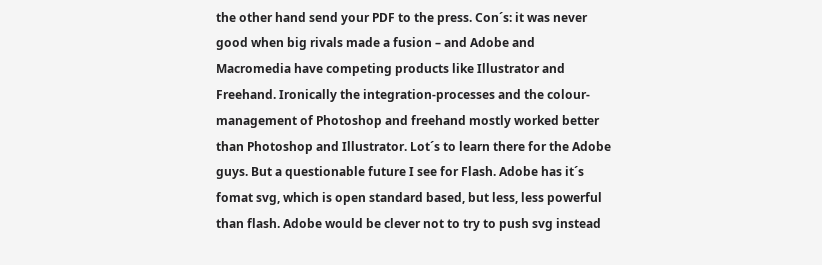the other hand send your PDF to the press. Con´s: it was never good when big rivals made a fusion – and Adobe and Macromedia have competing products like Illustrator and Freehand. Ironically the integration-processes and the colour-management of Photoshop and freehand mostly worked better than Photoshop and Illustrator. Lot´s to learn there for the Adobe guys. But a questionable future I see for Flash. Adobe has it´s fomat svg, which is open standard based, but less, less powerful than flash. Adobe would be clever not to try to push svg instead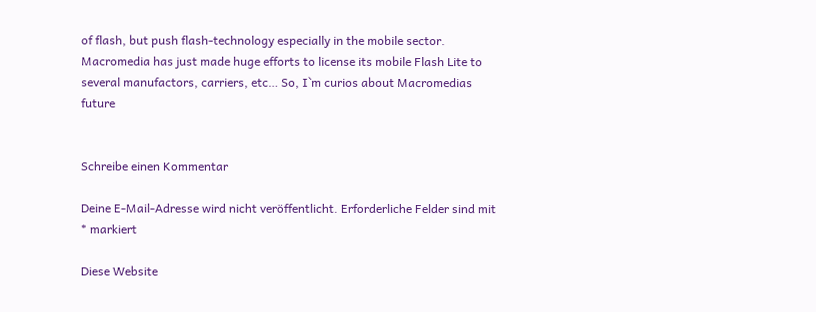of flash, but push flash-technology especially in the mobile sector. Macromedia has just made huge efforts to license its mobile Flash Lite to several manufactors, carriers, etc… So, I`m curios about Macromedias future


Schreibe einen Kommentar

Deine E-Mail-Adresse wird nicht veröffentlicht. Erforderliche Felder sind mit * markiert

Diese Website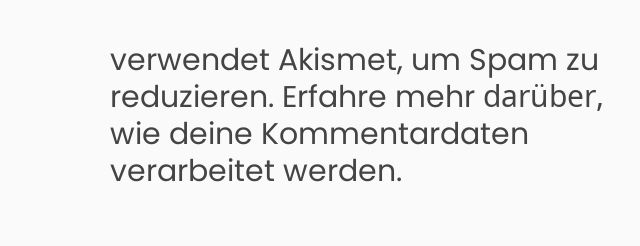verwendet Akismet, um Spam zu reduzieren. Erfahre mehr darüber, wie deine Kommentardaten verarbeitet werden.